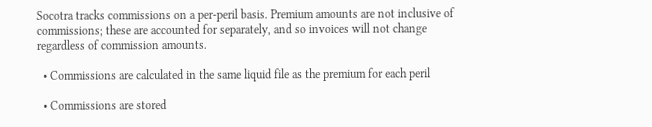Socotra tracks commissions on a per-peril basis. Premium amounts are not inclusive of commissions; these are accounted for separately, and so invoices will not change regardless of commission amounts.

  • Commissions are calculated in the same liquid file as the premium for each peril

  • Commissions are stored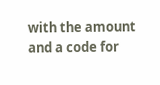with the amount and a code for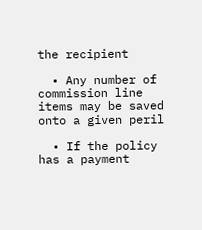the recipient

  • Any number of commission line items may be saved onto a given peril

  • If the policy has a payment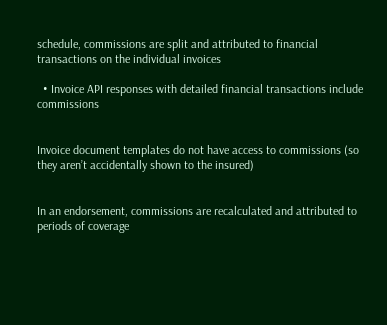schedule, commissions are split and attributed to financial transactions on the individual invoices

  • Invoice API responses with detailed financial transactions include commissions


Invoice document templates do not have access to commissions (so they aren’t accidentally shown to the insured)


In an endorsement, commissions are recalculated and attributed to periods of coverage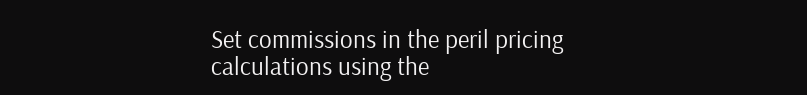Set commissions in the peril pricing calculations using the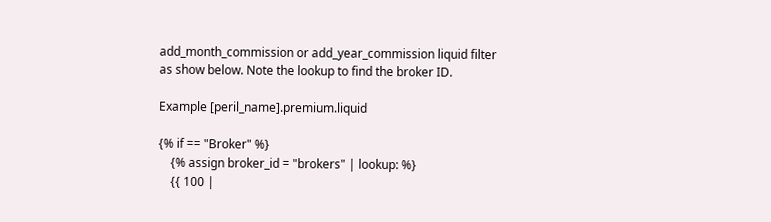add_month_commission or add_year_commission liquid filter as show below. Note the lookup to find the broker ID.

Example [peril_name].premium.liquid

{% if == "Broker" %}
    {% assign broker_id = "brokers" | lookup: %}
    {{ 100 |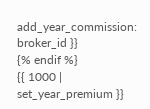add_year_commission: broker_id }}
{% endif %}
{{ 1000 | set_year_premium }}